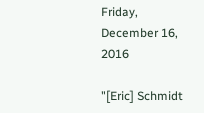Friday, December 16, 2016

"[Eric] Schmidt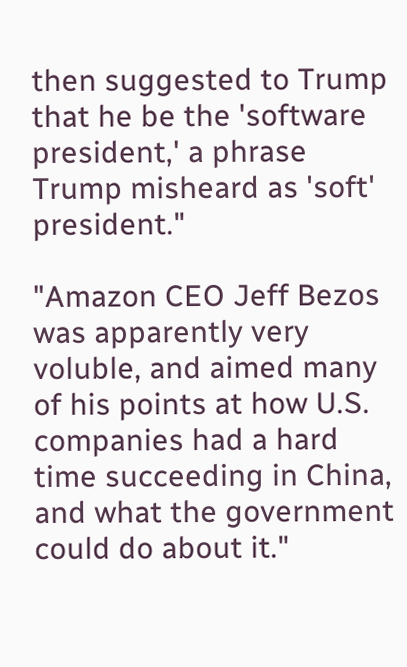then suggested to Trump that he be the 'software president,' a phrase Trump misheard as 'soft' president."

"Amazon CEO Jeff Bezos was apparently very voluble, and aimed many of his points at how U.S. companies had a hard time succeeding in China, and what the government could do about it."